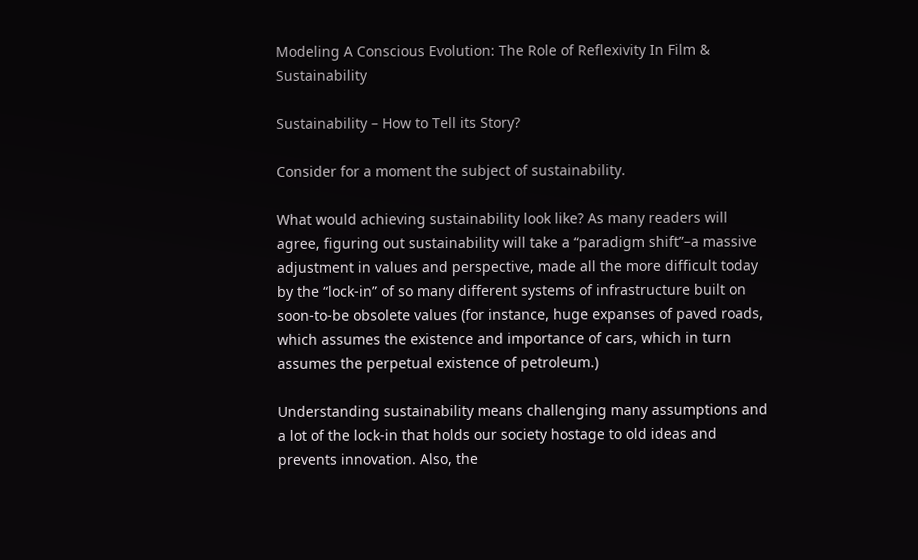Modeling A Conscious Evolution: The Role of Reflexivity In Film & Sustainability

Sustainability – How to Tell its Story?

Consider for a moment the subject of sustainability.

What would achieving sustainability look like? As many readers will agree, figuring out sustainability will take a “paradigm shift”–a massive adjustment in values and perspective, made all the more difficult today by the “lock-in” of so many different systems of infrastructure built on soon-to-be obsolete values (for instance, huge expanses of paved roads, which assumes the existence and importance of cars, which in turn assumes the perpetual existence of petroleum.)

Understanding sustainability means challenging many assumptions and a lot of the lock-in that holds our society hostage to old ideas and prevents innovation. Also, the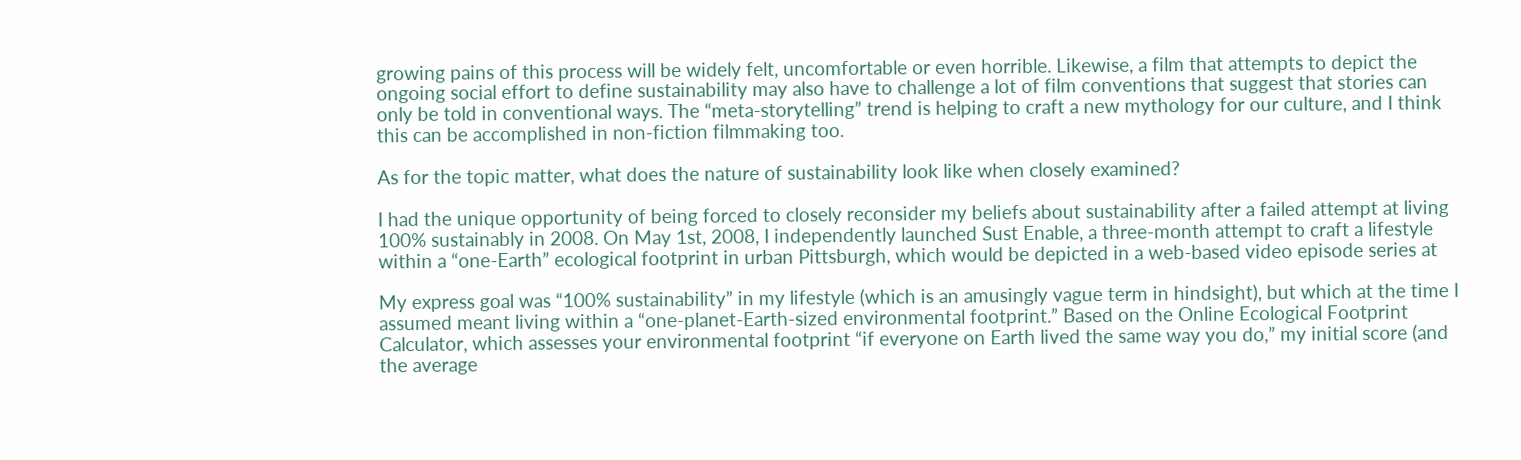growing pains of this process will be widely felt, uncomfortable or even horrible. Likewise, a film that attempts to depict the ongoing social effort to define sustainability may also have to challenge a lot of film conventions that suggest that stories can only be told in conventional ways. The “meta-storytelling” trend is helping to craft a new mythology for our culture, and I think this can be accomplished in non-fiction filmmaking too.

As for the topic matter, what does the nature of sustainability look like when closely examined?

I had the unique opportunity of being forced to closely reconsider my beliefs about sustainability after a failed attempt at living 100% sustainably in 2008. On May 1st, 2008, I independently launched Sust Enable, a three-month attempt to craft a lifestyle within a “one-Earth” ecological footprint in urban Pittsburgh, which would be depicted in a web-based video episode series at

My express goal was “100% sustainability” in my lifestyle (which is an amusingly vague term in hindsight), but which at the time I assumed meant living within a “one-planet-Earth-sized environmental footprint.” Based on the Online Ecological Footprint Calculator, which assesses your environmental footprint “if everyone on Earth lived the same way you do,” my initial score (and the average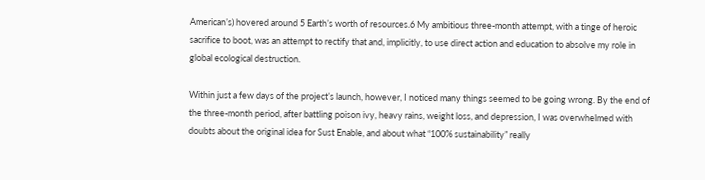American’s) hovered around 5 Earth’s worth of resources.6 My ambitious three-month attempt, with a tinge of heroic sacrifice to boot, was an attempt to rectify that and, implicitly, to use direct action and education to absolve my role in global ecological destruction.

Within just a few days of the project’s launch, however, I noticed many things seemed to be going wrong. By the end of the three-month period, after battling poison ivy, heavy rains, weight loss, and depression, I was overwhelmed with doubts about the original idea for Sust Enable, and about what “100% sustainability” really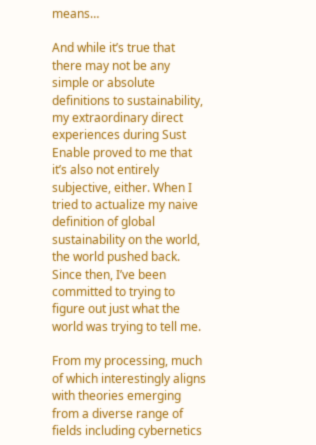means…

And while it’s true that there may not be any simple or absolute definitions to sustainability, my extraordinary direct experiences during Sust Enable proved to me that it’s also not entirely subjective, either. When I tried to actualize my naive definition of global sustainability on the world, the world pushed back. Since then, I’ve been committed to trying to figure out just what the world was trying to tell me.

From my processing, much of which interestingly aligns with theories emerging from a diverse range of fields including cybernetics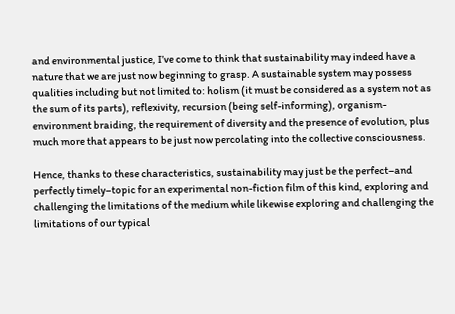and environmental justice, I’ve come to think that sustainability may indeed have a nature that we are just now beginning to grasp. A sustainable system may possess qualities including but not limited to: holism (it must be considered as a system not as the sum of its parts), reflexivity, recursion (being self-informing), organism-environment braiding, the requirement of diversity and the presence of evolution, plus much more that appears to be just now percolating into the collective consciousness.

Hence, thanks to these characteristics, sustainability may just be the perfect–and perfectly timely–topic for an experimental non-fiction film of this kind, exploring and challenging the limitations of the medium while likewise exploring and challenging the limitations of our typical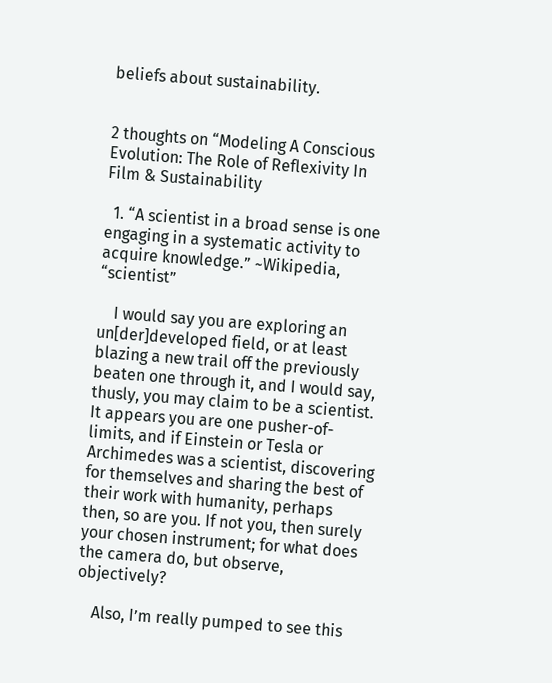beliefs about sustainability.


2 thoughts on “Modeling A Conscious Evolution: The Role of Reflexivity In Film & Sustainability

  1. “A scientist in a broad sense is one engaging in a systematic activity to acquire knowledge.” ~Wikipedia, “scientist”

    I would say you are exploring an un[der]developed field, or at least blazing a new trail off the previously beaten one through it, and I would say, thusly, you may claim to be a scientist. It appears you are one pusher-of-limits, and if Einstein or Tesla or Archimedes was a scientist, discovering for themselves and sharing the best of their work with humanity, perhaps then, so are you. If not you, then surely your chosen instrument; for what does the camera do, but observe, objectively?

    Also, I’m really pumped to see this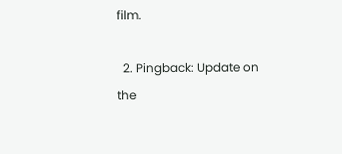film.

  2. Pingback: Update on the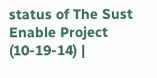status of The Sust Enable Project (10-19-14) |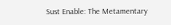Sust Enable: The Metamentary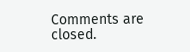Comments are closed.